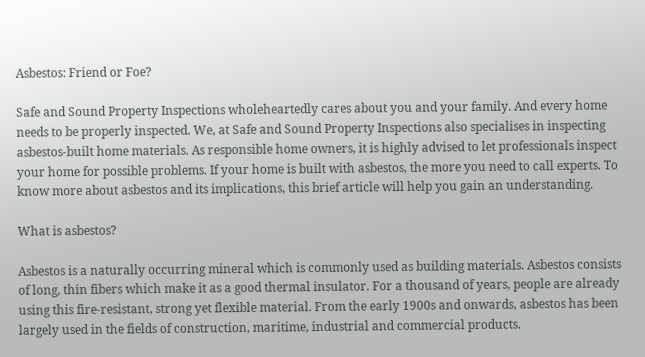Asbestos: Friend or Foe?

Safe and Sound Property Inspections wholeheartedly cares about you and your family. And every home needs to be properly inspected. We, at Safe and Sound Property Inspections also specialises in inspecting asbestos-built home materials. As responsible home owners, it is highly advised to let professionals inspect your home for possible problems. If your home is built with asbestos, the more you need to call experts. To know more about asbestos and its implications, this brief article will help you gain an understanding.

What is asbestos?

Asbestos is a naturally occurring mineral which is commonly used as building materials. Asbestos consists of long, thin fibers which make it as a good thermal insulator. For a thousand of years, people are already using this fire-resistant, strong yet flexible material. From the early 1900s and onwards, asbestos has been largely used in the fields of construction, maritime, industrial and commercial products.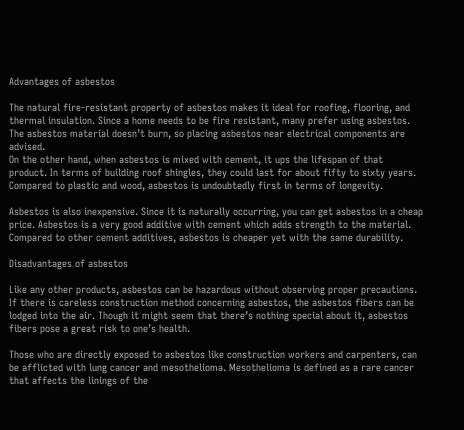Advantages of asbestos

The natural fire-resistant property of asbestos makes it ideal for roofing, flooring, and thermal insulation. Since a home needs to be fire resistant, many prefer using asbestos. The asbestos material doesn’t burn, so placing asbestos near electrical components are advised.
On the other hand, when asbestos is mixed with cement, it ups the lifespan of that product. In terms of building roof shingles, they could last for about fifty to sixty years. Compared to plastic and wood, asbestos is undoubtedly first in terms of longevity.

Asbestos is also inexpensive. Since it is naturally occurring, you can get asbestos in a cheap price. Asbestos is a very good additive with cement which adds strength to the material. Compared to other cement additives, asbestos is cheaper yet with the same durability.

Disadvantages of asbestos

Like any other products, asbestos can be hazardous without observing proper precautions. If there is careless construction method concerning asbestos, the asbestos fibers can be lodged into the air. Though it might seem that there’s nothing special about it, asbestos fibers pose a great risk to one’s health.

Those who are directly exposed to asbestos like construction workers and carpenters, can be afflicted with lung cancer and mesothelioma. Mesothelioma is defined as a rare cancer that affects the linings of the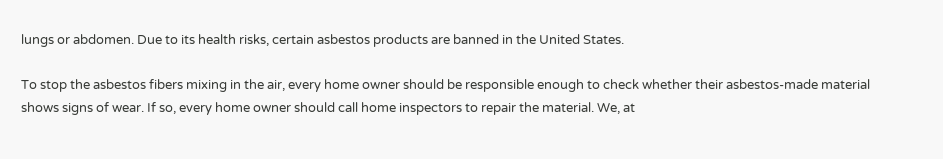lungs or abdomen. Due to its health risks, certain asbestos products are banned in the United States.

To stop the asbestos fibers mixing in the air, every home owner should be responsible enough to check whether their asbestos-made material shows signs of wear. If so, every home owner should call home inspectors to repair the material. We, at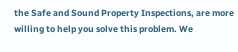the Safe and Sound Property Inspections, are more willing to help you solve this problem. We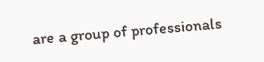are a group of professionals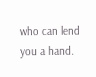who can lend you a hand.